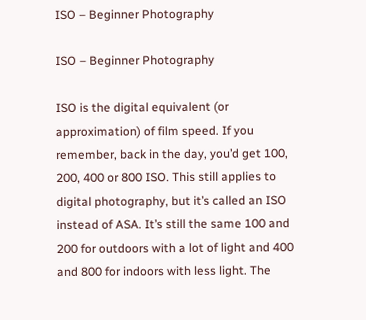ISO – Beginner Photography

ISO – Beginner Photography

ISO is the digital equivalent (or approximation) of film speed. If you remember, back in the day, you’d get 100, 200, 400 or 800 ISO. This still applies to digital photography, but it’s called an ISO instead of ASA. It’s still the same 100 and 200 for outdoors with a lot of light and 400 and 800 for indoors with less light. The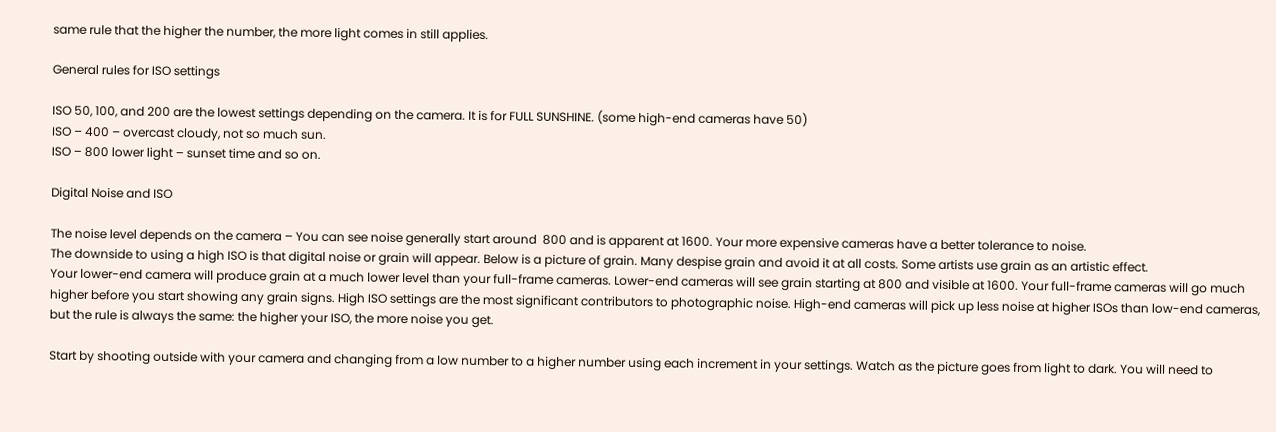same rule that the higher the number, the more light comes in still applies.

General rules for ISO settings

ISO 50, 100, and 200 are the lowest settings depending on the camera. It is for FULL SUNSHINE. (some high-end cameras have 50)
ISO – 400 – overcast cloudy, not so much sun.
ISO – 800 lower light – sunset time and so on.

Digital Noise and ISO

The noise level depends on the camera – You can see noise generally start around  800 and is apparent at 1600. Your more expensive cameras have a better tolerance to noise.
The downside to using a high ISO is that digital noise or grain will appear. Below is a picture of grain. Many despise grain and avoid it at all costs. Some artists use grain as an artistic effect.
Your lower-end camera will produce grain at a much lower level than your full-frame cameras. Lower-end cameras will see grain starting at 800 and visible at 1600. Your full-frame cameras will go much higher before you start showing any grain signs. High ISO settings are the most significant contributors to photographic noise. High-end cameras will pick up less noise at higher ISOs than low-end cameras, but the rule is always the same: the higher your ISO, the more noise you get.

Start by shooting outside with your camera and changing from a low number to a higher number using each increment in your settings. Watch as the picture goes from light to dark. You will need to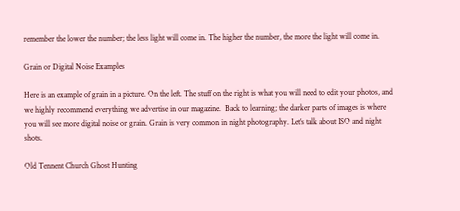remember the lower the number; the less light will come in. The higher the number, the more the light will come in.

Grain or Digital Noise Examples

Here is an example of grain in a picture. On the left. The stuff on the right is what you will need to edit your photos, and we highly recommend everything we advertise in our magazine.  Back to learning; the darker parts of images is where you will see more digital noise or grain. Grain is very common in night photography. Let’s talk about ISO and night shots.

Old Tennent Church Ghost Hunting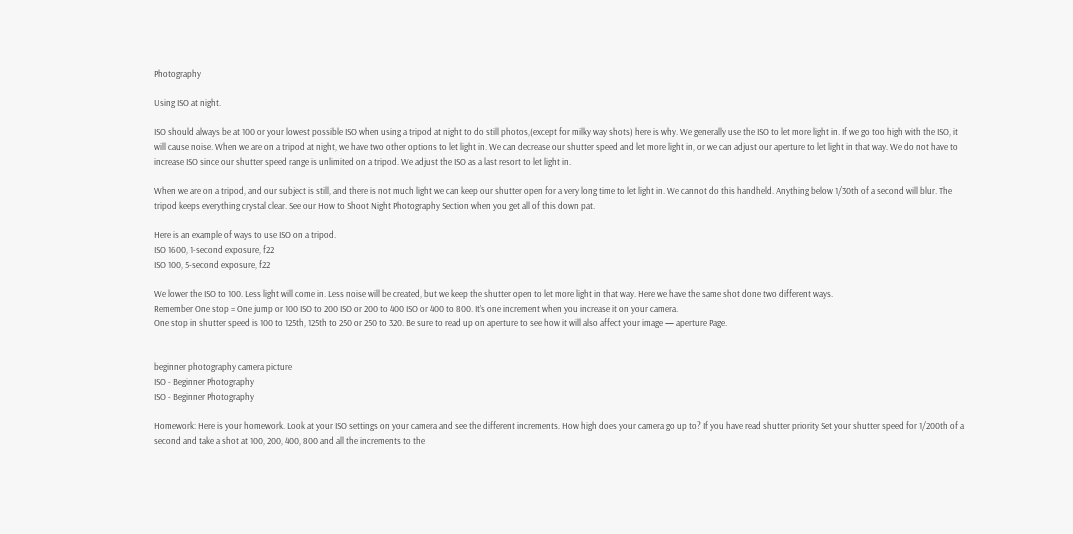Photography

Using ISO at night.

ISO should always be at 100 or your lowest possible ISO when using a tripod at night to do still photos,(except for milky way shots) here is why. We generally use the ISO to let more light in. If we go too high with the ISO, it will cause noise. When we are on a tripod at night, we have two other options to let light in. We can decrease our shutter speed and let more light in, or we can adjust our aperture to let light in that way. We do not have to increase ISO since our shutter speed range is unlimited on a tripod. We adjust the ISO as a last resort to let light in.

When we are on a tripod, and our subject is still, and there is not much light we can keep our shutter open for a very long time to let light in. We cannot do this handheld. Anything below 1/30th of a second will blur. The tripod keeps everything crystal clear. See our How to Shoot Night Photography Section when you get all of this down pat.

Here is an example of ways to use ISO on a tripod.
ISO 1600, 1-second exposure, f22
ISO 100, 5-second exposure, f22

We lower the ISO to 100. Less light will come in. Less noise will be created, but we keep the shutter open to let more light in that way. Here we have the same shot done two different ways.
Remember One stop = One jump or 100 ISO to 200 ISO or 200 to 400 ISO or 400 to 800. It’s one increment when you increase it on your camera.
One stop in shutter speed is 100 to 125th, 125th to 250 or 250 to 320. Be sure to read up on aperture to see how it will also affect your image — aperture Page.


beginner photography camera picture
ISO - Beginner Photography
ISO - Beginner Photography

Homework: Here is your homework. Look at your ISO settings on your camera and see the different increments. How high does your camera go up to? If you have read shutter priority Set your shutter speed for 1/200th of a second and take a shot at 100, 200, 400, 800 and all the increments to the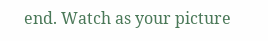end. Watch as your picture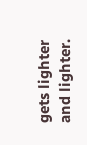gets lighter and lighter.